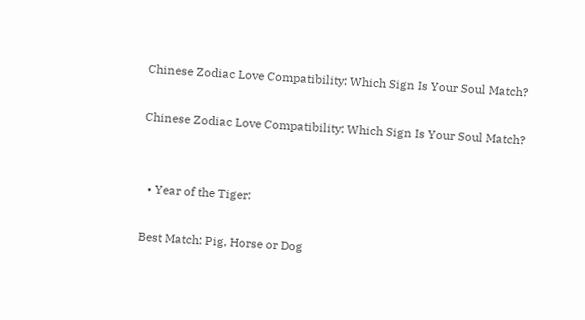Chinese Zodiac Love Compatibility: Which Sign Is Your Soul Match?

Chinese Zodiac Love Compatibility: Which Sign Is Your Soul Match?


  • Year of the Tiger:

Best Match: Pig, Horse or Dog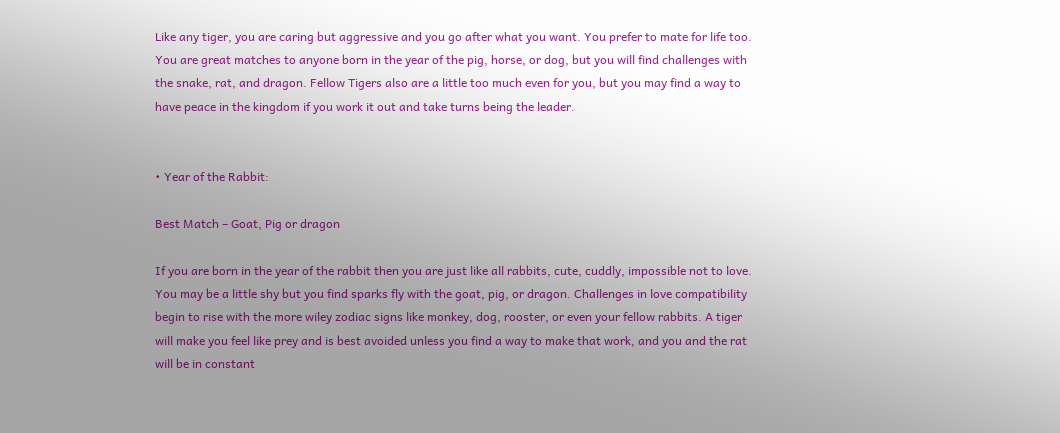Like any tiger, you are caring but aggressive and you go after what you want. You prefer to mate for life too. You are great matches to anyone born in the year of the pig, horse, or dog, but you will find challenges with the snake, rat, and dragon. Fellow Tigers also are a little too much even for you, but you may find a way to have peace in the kingdom if you work it out and take turns being the leader.


• Year of the Rabbit:

Best Match – Goat, Pig or dragon

If you are born in the year of the rabbit then you are just like all rabbits, cute, cuddly, impossible not to love. You may be a little shy but you find sparks fly with the goat, pig, or dragon. Challenges in love compatibility begin to rise with the more wiley zodiac signs like monkey, dog, rooster, or even your fellow rabbits. A tiger will make you feel like prey and is best avoided unless you find a way to make that work, and you and the rat will be in constant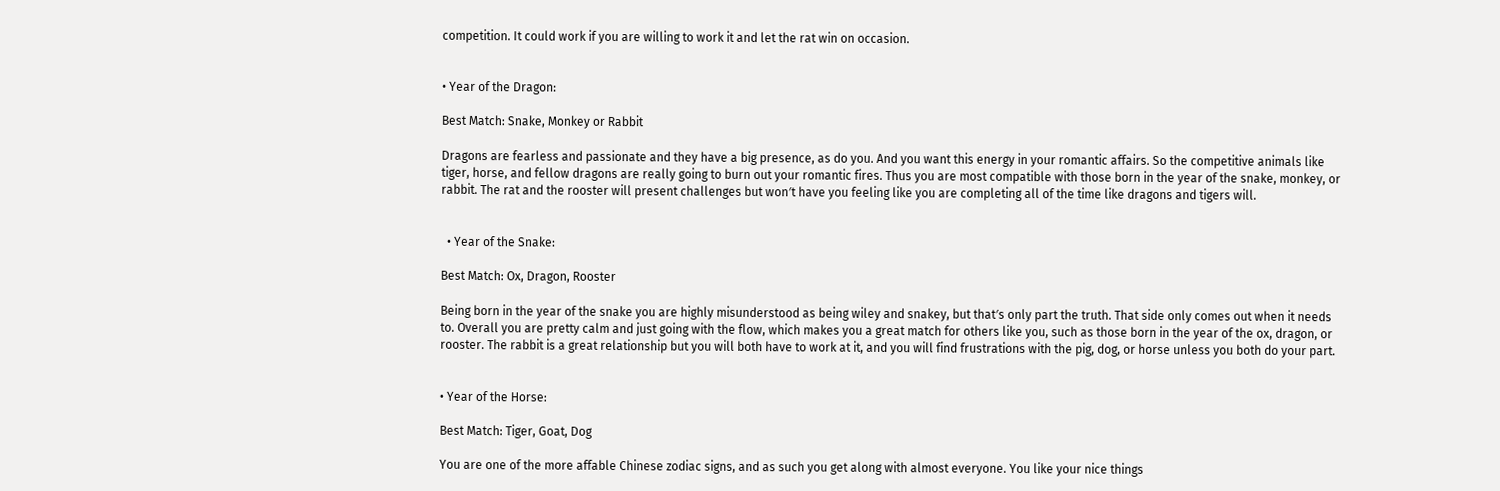competition. It could work if you are willing to work it and let the rat win on occasion.


• Year of the Dragon:

Best Match: Snake, Monkey or Rabbit

Dragons are fearless and passionate and they have a big presence, as do you. And you want this energy in your romantic affairs. So the competitive animals like tiger, horse, and fellow dragons are really going to burn out your romantic fires. Thus you are most compatible with those born in the year of the snake, monkey, or rabbit. The rat and the rooster will present challenges but won′t have you feeling like you are completing all of the time like dragons and tigers will.


  • Year of the Snake:

Best Match: Ox, Dragon, Rooster

Being born in the year of the snake you are highly misunderstood as being wiley and snakey, but that′s only part the truth. That side only comes out when it needs to. Overall you are pretty calm and just going with the flow, which makes you a great match for others like you, such as those born in the year of the ox, dragon, or rooster. The rabbit is a great relationship but you will both have to work at it, and you will find frustrations with the pig, dog, or horse unless you both do your part.


• Year of the Horse:

Best Match: Tiger, Goat, Dog

You are one of the more affable Chinese zodiac signs, and as such you get along with almost everyone. You like your nice things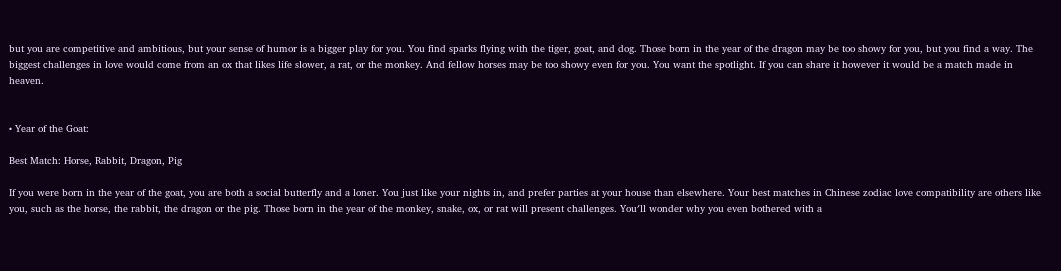but you are competitive and ambitious, but your sense of humor is a bigger play for you. You find sparks flying with the tiger, goat, and dog. Those born in the year of the dragon may be too showy for you, but you find a way. The biggest challenges in love would come from an ox that likes life slower, a rat, or the monkey. And fellow horses may be too showy even for you. You want the spotlight. If you can share it however it would be a match made in heaven.


• Year of the Goat:

Best Match: Horse, Rabbit, Dragon, Pig

If you were born in the year of the goat, you are both a social butterfly and a loner. You just like your nights in, and prefer parties at your house than elsewhere. Your best matches in Chinese zodiac love compatibility are others like you, such as the horse, the rabbit, the dragon or the pig. Those born in the year of the monkey, snake, ox, or rat will present challenges. You′ll wonder why you even bothered with a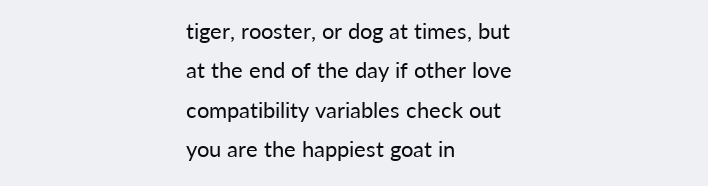tiger, rooster, or dog at times, but at the end of the day if other love compatibility variables check out you are the happiest goat in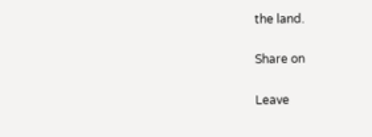the land.

Share on

Leave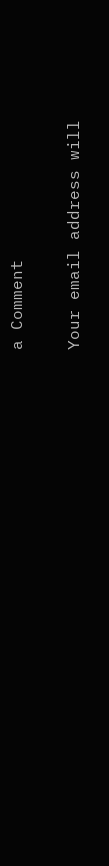a Comment

Your email address will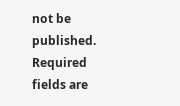not be published. Required fields are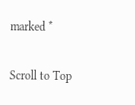marked *

Scroll to Top